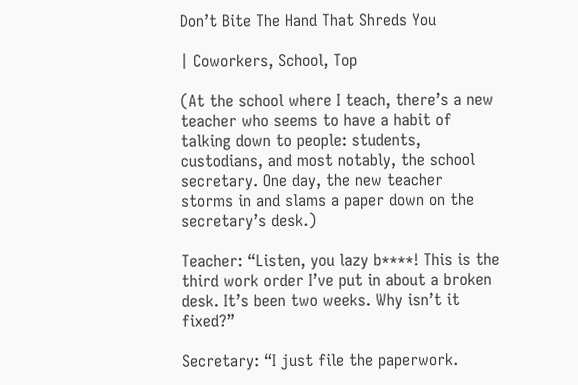Don’t Bite The Hand That Shreds You

| Coworkers, School, Top

(At the school where I teach, there’s a new teacher who seems to have a habit of talking down to people: students, custodians, and most notably, the school secretary. One day, the new teacher storms in and slams a paper down on the secretary’s desk.)

Teacher: “Listen, you lazy b****! This is the third work order I’ve put in about a broken desk. It’s been two weeks. Why isn’t it fixed?”

Secretary: “I just file the paperwork.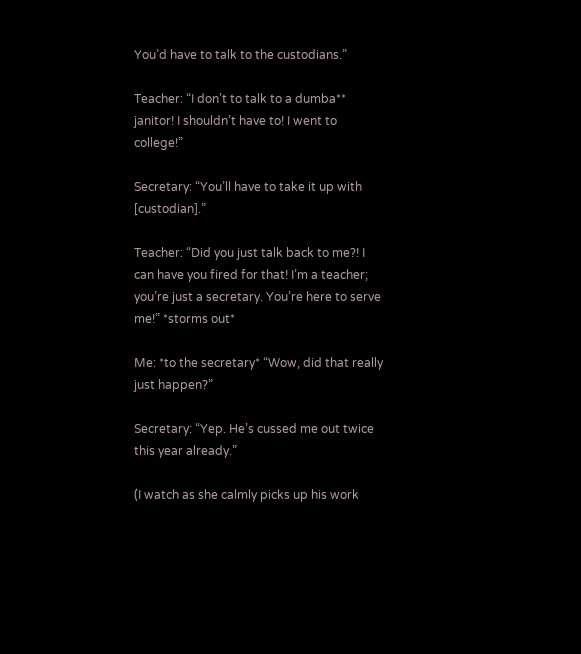You’d have to talk to the custodians.”

Teacher: “I don’t to talk to a dumba** janitor! I shouldn’t have to! I went to college!”

Secretary: “You’ll have to take it up with [custodian].”

Teacher: “Did you just talk back to me?! I can have you fired for that! I’m a teacher; you’re just a secretary. You’re here to serve me!” *storms out*

Me: *to the secretary* “Wow, did that really just happen?”

Secretary: “Yep. He’s cussed me out twice this year already.”

(I watch as she calmly picks up his work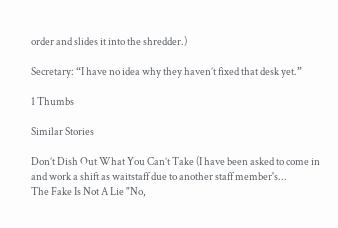order and slides it into the shredder.)

Secretary: “I have no idea why they haven’t fixed that desk yet.”

1 Thumbs

Similar Stories

Don’t Dish Out What You Can’t Take (I have been asked to come in and work a shift as waitstaff due to another staff member's...
The Fake Is Not A Lie "No,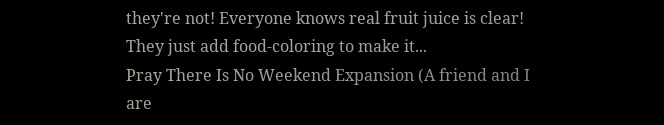they're not! Everyone knows real fruit juice is clear! They just add food-coloring to make it...
Pray There Is No Weekend Expansion (A friend and I are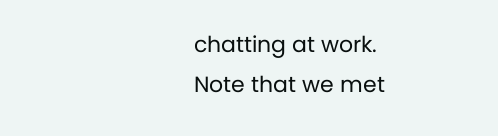chatting at work. Note that we met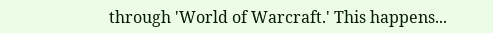through 'World of Warcraft.' This happens...